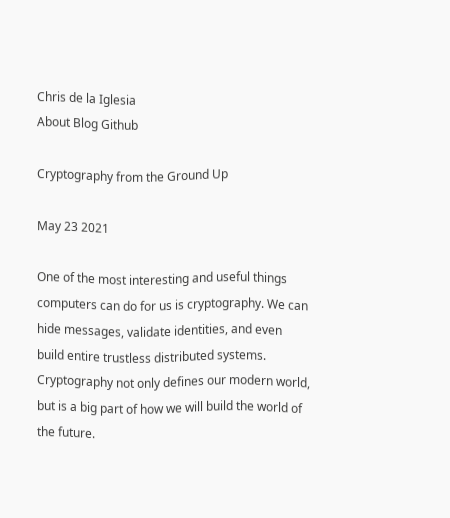Chris de la Iglesia
About Blog Github

Cryptography from the Ground Up

May 23 2021

One of the most interesting and useful things computers can do for us is cryptography. We can hide messages, validate identities, and even build entire trustless distributed systems. Cryptography not only defines our modern world, but is a big part of how we will build the world of the future.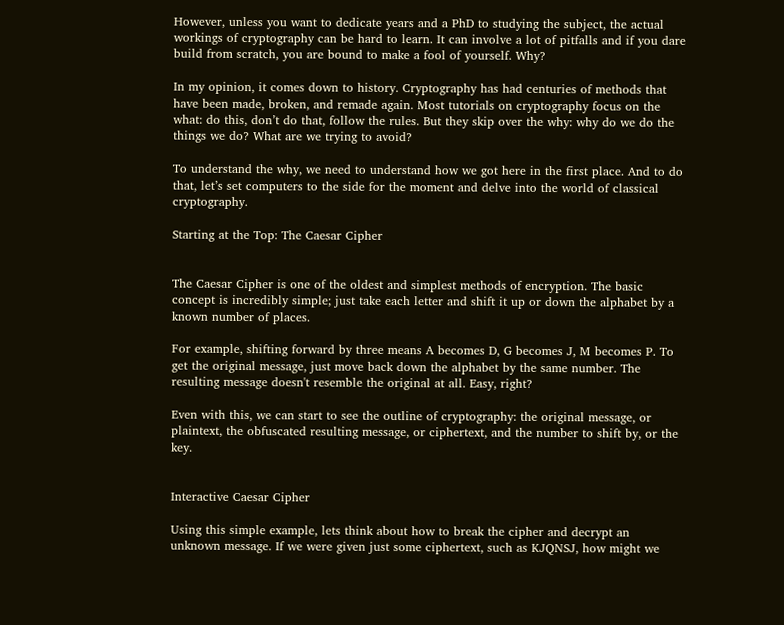However, unless you want to dedicate years and a PhD to studying the subject, the actual workings of cryptography can be hard to learn. It can involve a lot of pitfalls and if you dare build from scratch, you are bound to make a fool of yourself. Why?

In my opinion, it comes down to history. Cryptography has had centuries of methods that have been made, broken, and remade again. Most tutorials on cryptography focus on the what: do this, don’t do that, follow the rules. But they skip over the why: why do we do the things we do? What are we trying to avoid?

To understand the why, we need to understand how we got here in the first place. And to do that, let’s set computers to the side for the moment and delve into the world of classical cryptography.

Starting at the Top: The Caesar Cipher


The Caesar Cipher is one of the oldest and simplest methods of encryption. The basic concept is incredibly simple; just take each letter and shift it up or down the alphabet by a known number of places.

For example, shifting forward by three means A becomes D, G becomes J, M becomes P. To get the original message, just move back down the alphabet by the same number. The resulting message doesn't resemble the original at all. Easy, right?

Even with this, we can start to see the outline of cryptography: the original message, or plaintext, the obfuscated resulting message, or ciphertext, and the number to shift by, or the key.


Interactive Caesar Cipher

Using this simple example, lets think about how to break the cipher and decrypt an unknown message. If we were given just some ciphertext, such as KJQNSJ, how might we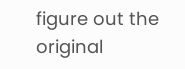figure out the original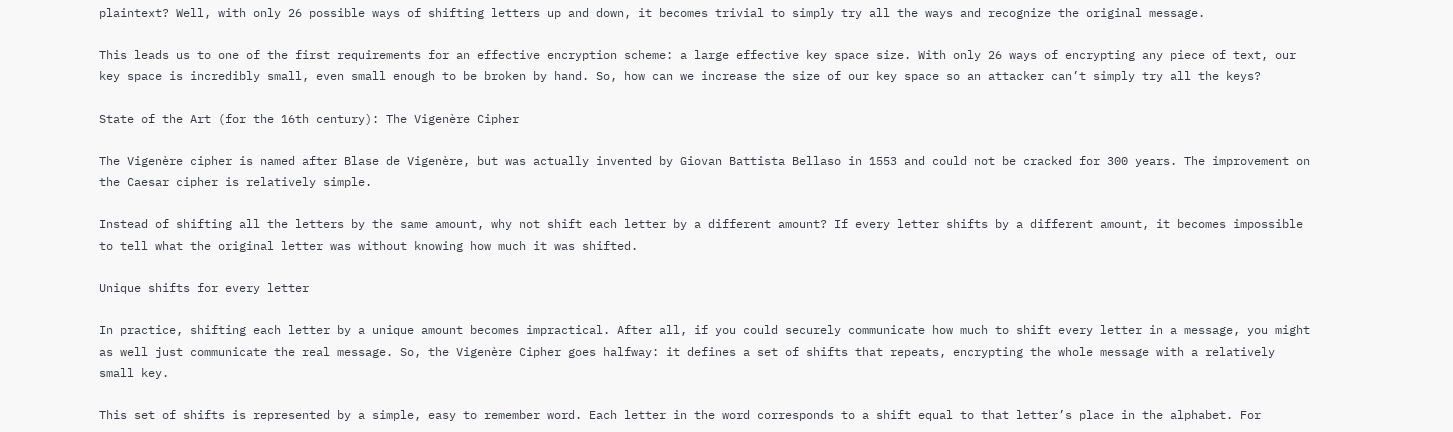plaintext? Well, with only 26 possible ways of shifting letters up and down, it becomes trivial to simply try all the ways and recognize the original message.

This leads us to one of the first requirements for an effective encryption scheme: a large effective key space size. With only 26 ways of encrypting any piece of text, our key space is incredibly small, even small enough to be broken by hand. So, how can we increase the size of our key space so an attacker can’t simply try all the keys?

State of the Art (for the 16th century): The Vigenère Cipher

The Vigenère cipher is named after Blase de Vigenère, but was actually invented by Giovan Battista Bellaso in 1553 and could not be cracked for 300 years. The improvement on the Caesar cipher is relatively simple.

Instead of shifting all the letters by the same amount, why not shift each letter by a different amount? If every letter shifts by a different amount, it becomes impossible to tell what the original letter was without knowing how much it was shifted.

Unique shifts for every letter

In practice, shifting each letter by a unique amount becomes impractical. After all, if you could securely communicate how much to shift every letter in a message, you might as well just communicate the real message. So, the Vigenère Cipher goes halfway: it defines a set of shifts that repeats, encrypting the whole message with a relatively small key.

This set of shifts is represented by a simple, easy to remember word. Each letter in the word corresponds to a shift equal to that letter’s place in the alphabet. For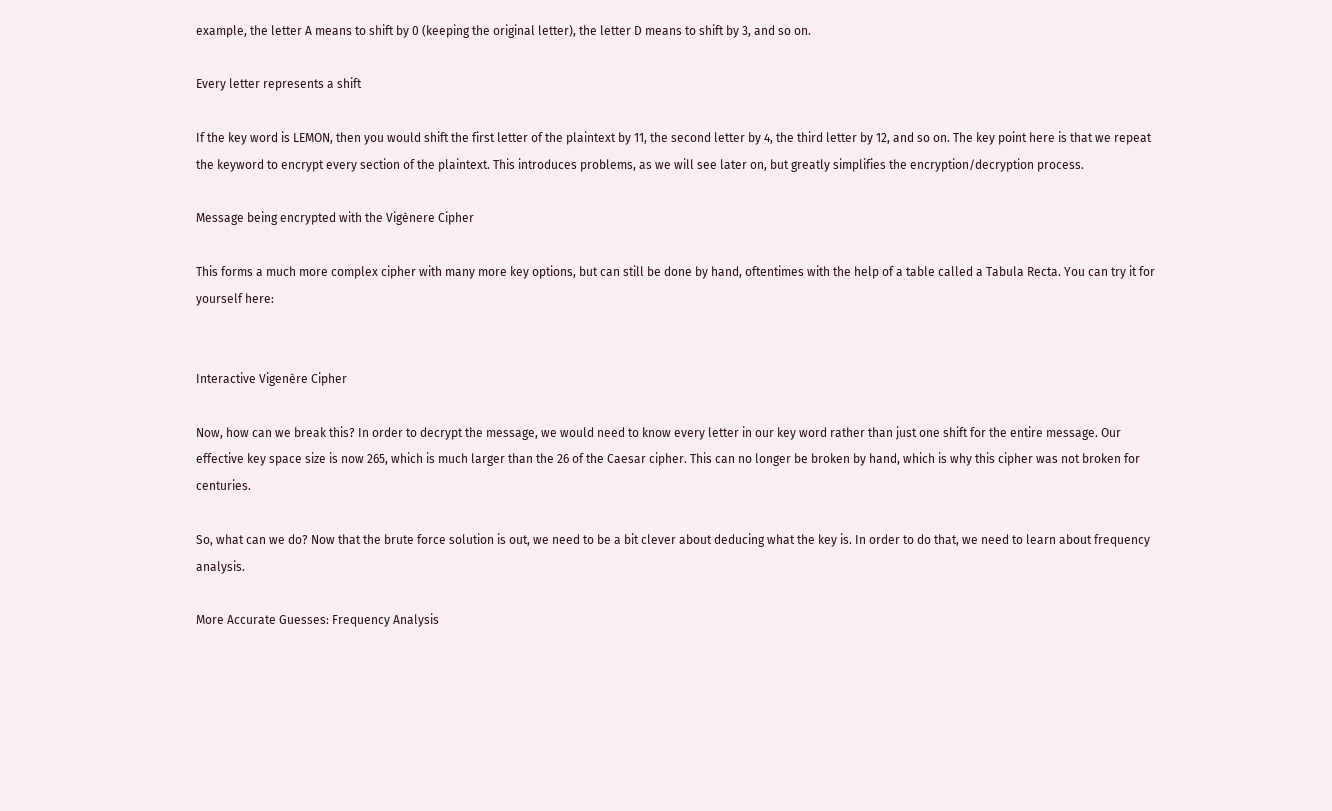example, the letter A means to shift by 0 (keeping the original letter), the letter D means to shift by 3, and so on.

Every letter represents a shift

If the key word is LEMON, then you would shift the first letter of the plaintext by 11, the second letter by 4, the third letter by 12, and so on. The key point here is that we repeat the keyword to encrypt every section of the plaintext. This introduces problems, as we will see later on, but greatly simplifies the encryption/decryption process.

Message being encrypted with the Vigènere Cipher

This forms a much more complex cipher with many more key options, but can still be done by hand, oftentimes with the help of a table called a Tabula Recta. You can try it for yourself here:


Interactive Vigenère Cipher

Now, how can we break this? In order to decrypt the message, we would need to know every letter in our key word rather than just one shift for the entire message. Our effective key space size is now 265, which is much larger than the 26 of the Caesar cipher. This can no longer be broken by hand, which is why this cipher was not broken for centuries.

So, what can we do? Now that the brute force solution is out, we need to be a bit clever about deducing what the key is. In order to do that, we need to learn about frequency analysis.

More Accurate Guesses: Frequency Analysis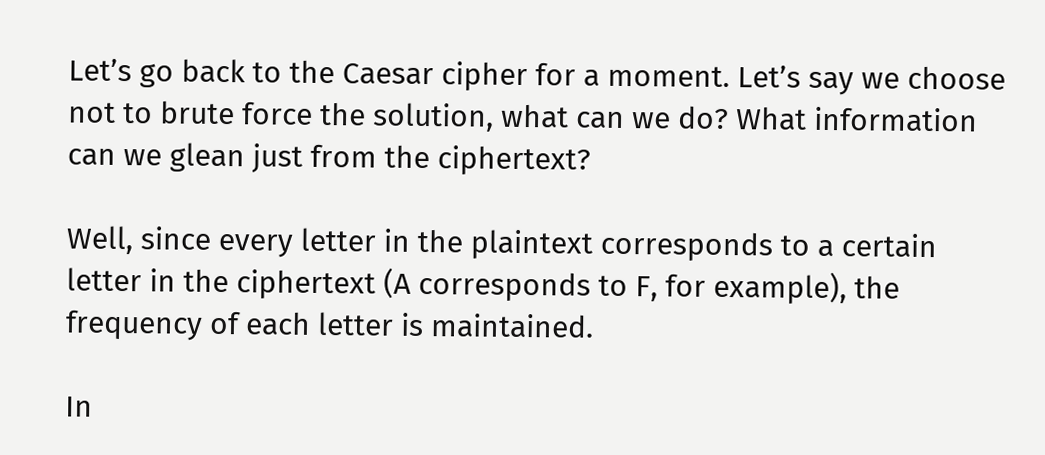Let’s go back to the Caesar cipher for a moment. Let’s say we choose not to brute force the solution, what can we do? What information can we glean just from the ciphertext?

Well, since every letter in the plaintext corresponds to a certain letter in the ciphertext (A corresponds to F, for example), the frequency of each letter is maintained.

In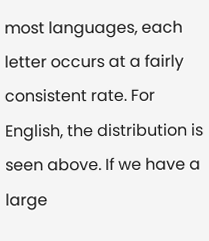most languages, each letter occurs at a fairly consistent rate. For English, the distribution is seen above. If we have a large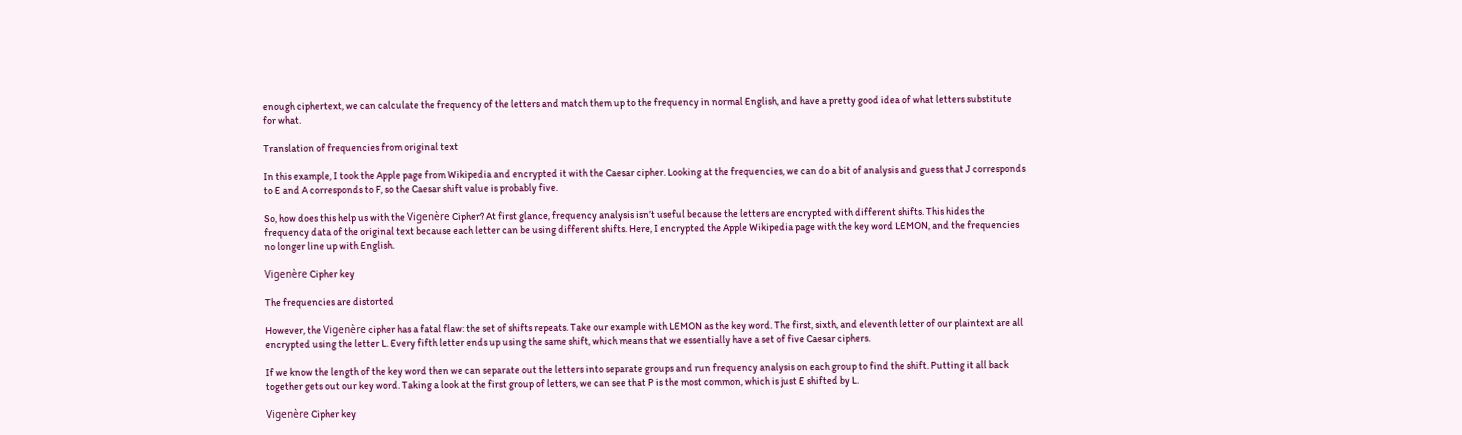enough ciphertext, we can calculate the frequency of the letters and match them up to the frequency in normal English, and have a pretty good idea of what letters substitute for what.

Translation of frequencies from original text

In this example, I took the Apple page from Wikipedia and encrypted it with the Caesar cipher. Looking at the frequencies, we can do a bit of analysis and guess that J corresponds to E and A corresponds to F, so the Caesar shift value is probably five.

So, how does this help us with the Vigenère Cipher? At first glance, frequency analysis isn’t useful because the letters are encrypted with different shifts. This hides the frequency data of the original text because each letter can be using different shifts. Here, I encrypted the Apple Wikipedia page with the key word LEMON, and the frequencies no longer line up with English.

Vigenère Cipher key

The frequencies are distorted

However, the Vigenère cipher has a fatal flaw: the set of shifts repeats. Take our example with LEMON as the key word. The first, sixth, and eleventh letter of our plaintext are all encrypted using the letter L. Every fifth letter ends up using the same shift, which means that we essentially have a set of five Caesar ciphers.

If we know the length of the key word then we can separate out the letters into separate groups and run frequency analysis on each group to find the shift. Putting it all back together gets out our key word. Taking a look at the first group of letters, we can see that P is the most common, which is just E shifted by L.

Vigenère Cipher key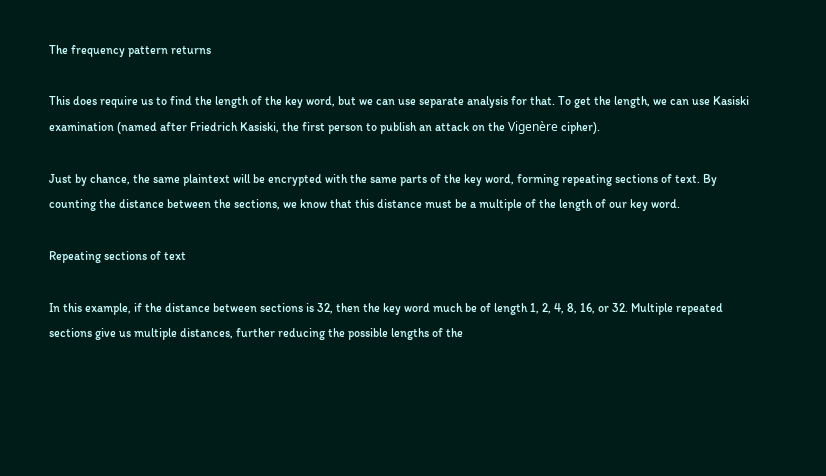The frequency pattern returns

This does require us to find the length of the key word, but we can use separate analysis for that. To get the length, we can use Kasiski examination (named after Friedrich Kasiski, the first person to publish an attack on the Vigenère cipher).

Just by chance, the same plaintext will be encrypted with the same parts of the key word, forming repeating sections of text. By counting the distance between the sections, we know that this distance must be a multiple of the length of our key word.

Repeating sections of text

In this example, if the distance between sections is 32, then the key word much be of length 1, 2, 4, 8, 16, or 32. Multiple repeated sections give us multiple distances, further reducing the possible lengths of the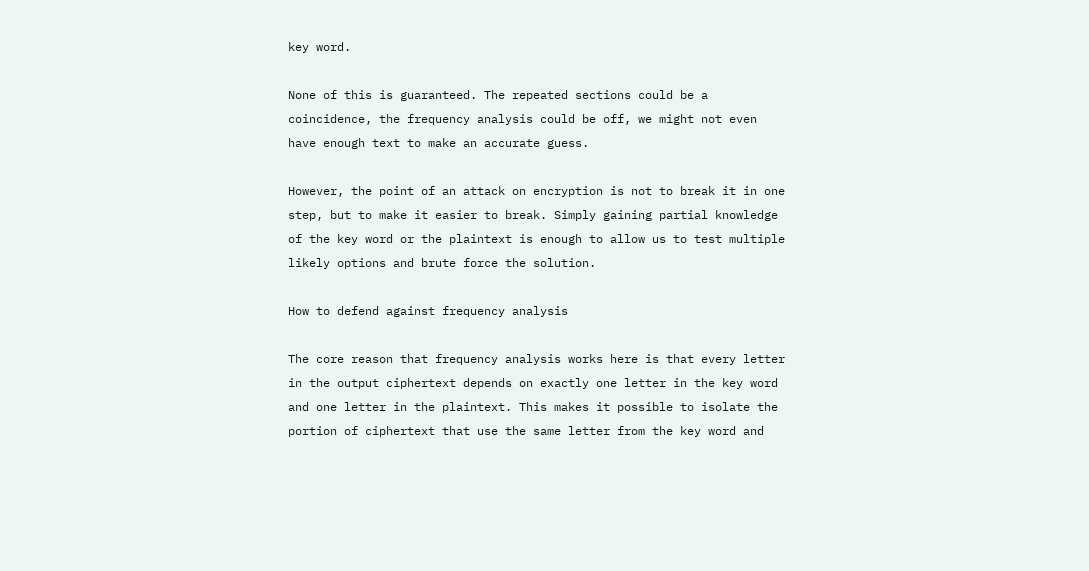key word.

None of this is guaranteed. The repeated sections could be a coincidence, the frequency analysis could be off, we might not even have enough text to make an accurate guess.

However, the point of an attack on encryption is not to break it in one step, but to make it easier to break. Simply gaining partial knowledge of the key word or the plaintext is enough to allow us to test multiple likely options and brute force the solution.

How to defend against frequency analysis

The core reason that frequency analysis works here is that every letter in the output ciphertext depends on exactly one letter in the key word and one letter in the plaintext. This makes it possible to isolate the portion of ciphertext that use the same letter from the key word and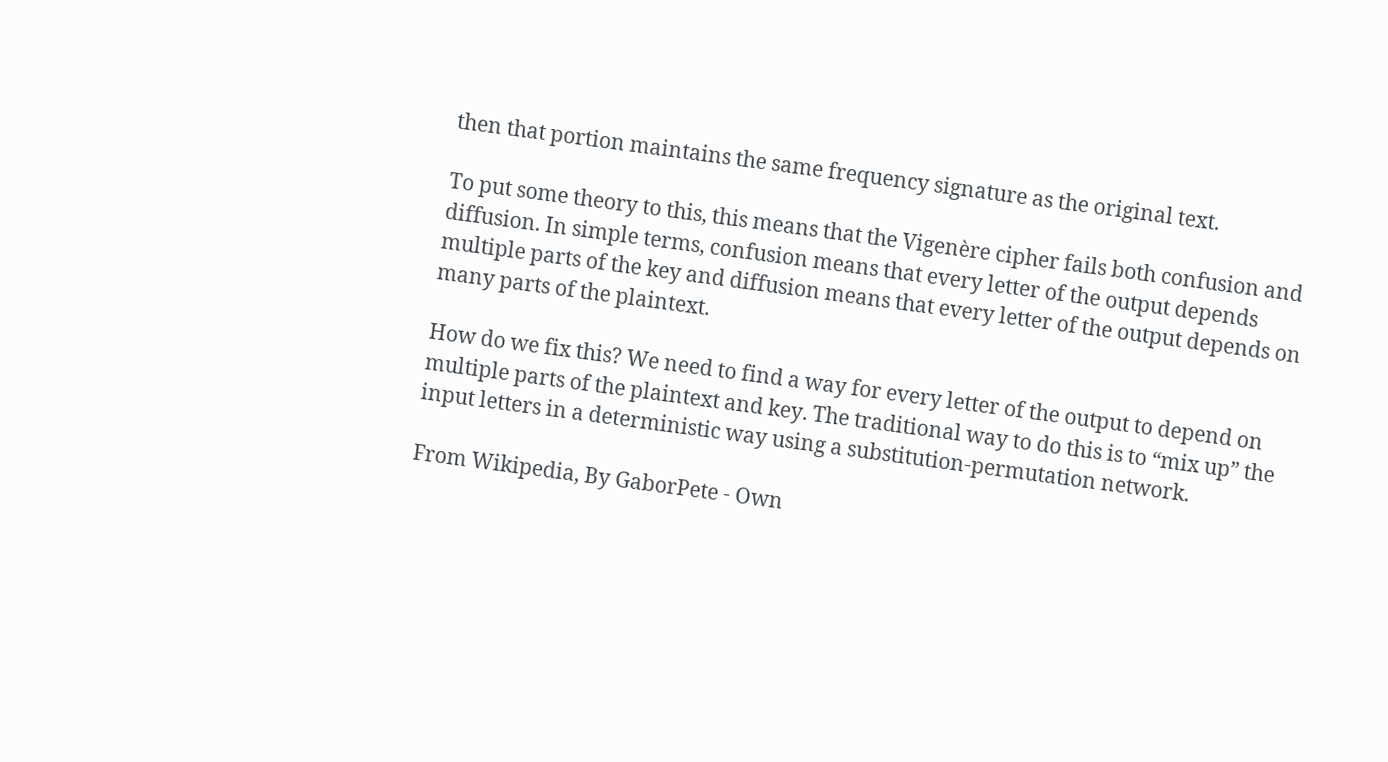then that portion maintains the same frequency signature as the original text.

To put some theory to this, this means that the Vigenère cipher fails both confusion and diffusion. In simple terms, confusion means that every letter of the output depends multiple parts of the key and diffusion means that every letter of the output depends on many parts of the plaintext.

How do we fix this? We need to find a way for every letter of the output to depend on multiple parts of the plaintext and key. The traditional way to do this is to “mix up” the input letters in a deterministic way using a substitution-permutation network.

From Wikipedia, By GaborPete - Own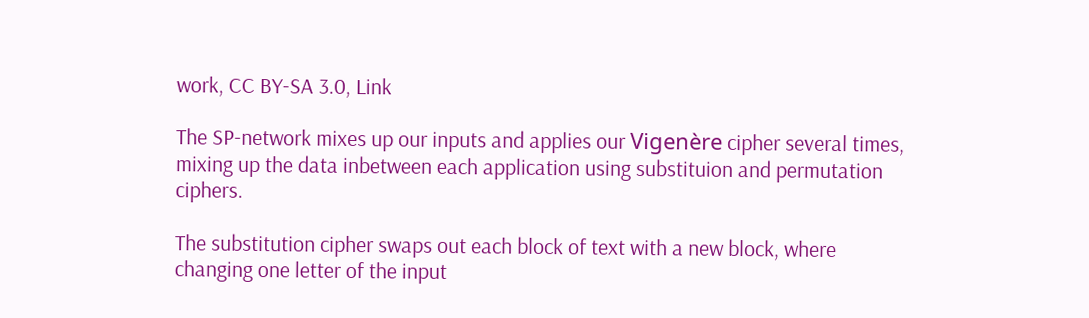work, CC BY-SA 3.0, Link

The SP-network mixes up our inputs and applies our Vigenère cipher several times, mixing up the data inbetween each application using substituion and permutation ciphers.

The substitution cipher swaps out each block of text with a new block, where changing one letter of the input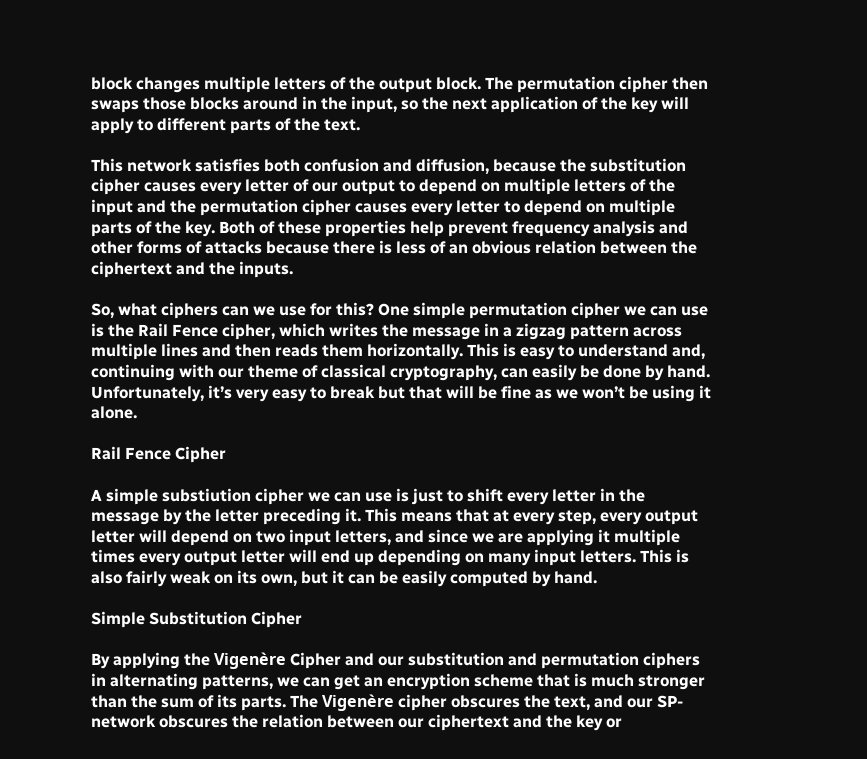block changes multiple letters of the output block. The permutation cipher then swaps those blocks around in the input, so the next application of the key will apply to different parts of the text.

This network satisfies both confusion and diffusion, because the substitution cipher causes every letter of our output to depend on multiple letters of the input and the permutation cipher causes every letter to depend on multiple parts of the key. Both of these properties help prevent frequency analysis and other forms of attacks because there is less of an obvious relation between the ciphertext and the inputs.

So, what ciphers can we use for this? One simple permutation cipher we can use is the Rail Fence cipher, which writes the message in a zigzag pattern across multiple lines and then reads them horizontally. This is easy to understand and, continuing with our theme of classical cryptography, can easily be done by hand. Unfortunately, it’s very easy to break but that will be fine as we won’t be using it alone.

Rail Fence Cipher

A simple substiution cipher we can use is just to shift every letter in the message by the letter preceding it. This means that at every step, every output letter will depend on two input letters, and since we are applying it multiple times every output letter will end up depending on many input letters. This is also fairly weak on its own, but it can be easily computed by hand.

Simple Substitution Cipher

By applying the Vigenère Cipher and our substitution and permutation ciphers in alternating patterns, we can get an encryption scheme that is much stronger than the sum of its parts. The Vigenère cipher obscures the text, and our SP-network obscures the relation between our ciphertext and the key or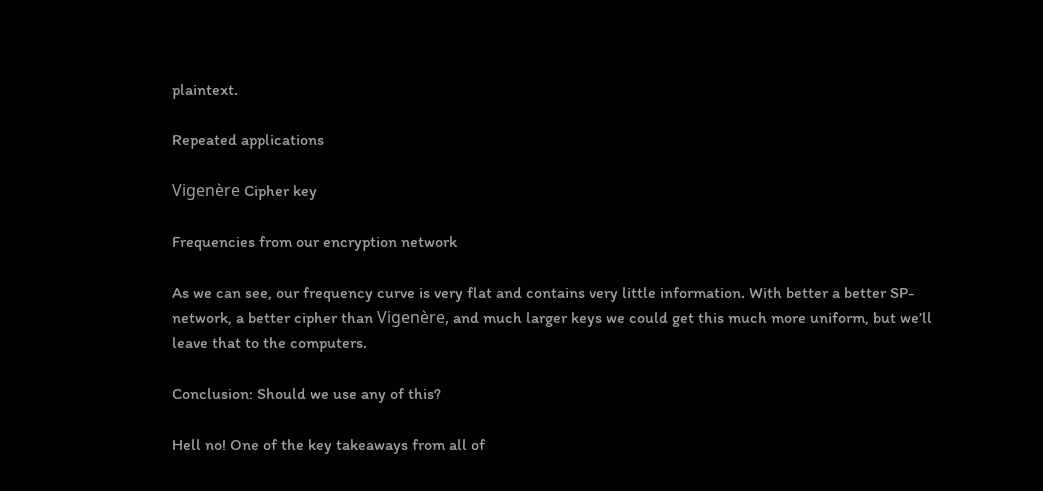plaintext.

Repeated applications

Vigenère Cipher key

Frequencies from our encryption network

As we can see, our frequency curve is very flat and contains very little information. With better a better SP-network, a better cipher than Vigenère, and much larger keys we could get this much more uniform, but we’ll leave that to the computers.

Conclusion: Should we use any of this?

Hell no! One of the key takeaways from all of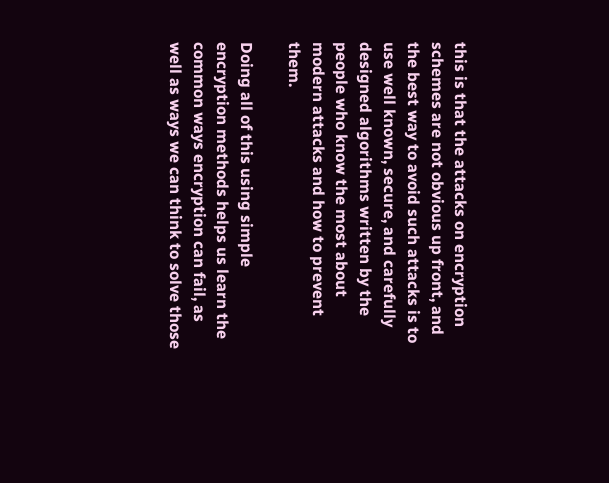this is that the attacks on encryption schemes are not obvious up front, and the best way to avoid such attacks is to use well known, secure, and carefully designed algorithms written by the people who know the most about modern attacks and how to prevent them.

Doing all of this using simple encryption methods helps us learn the common ways encryption can fail, as well as ways we can think to solve those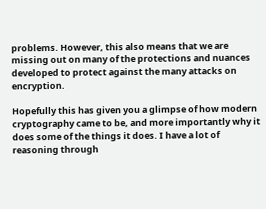problems. However, this also means that we are missing out on many of the protections and nuances developed to protect against the many attacks on encryption.

Hopefully this has given you a glimpse of how modern cryptography came to be, and more importantly why it does some of the things it does. I have a lot of reasoning through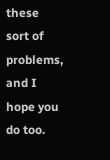these sort of problems, and I hope you do too.